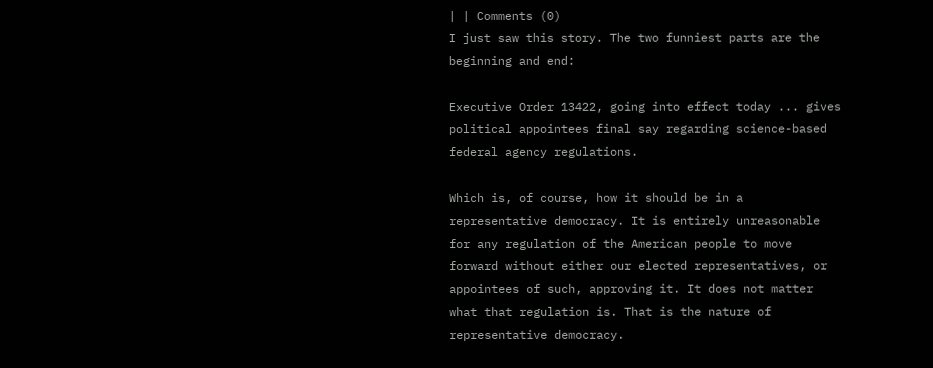| | Comments (0)
I just saw this story. The two funniest parts are the beginning and end:

Executive Order 13422, going into effect today ... gives political appointees final say regarding science-based federal agency regulations.

Which is, of course, how it should be in a representative democracy. It is entirely unreasonable for any regulation of the American people to move forward without either our elected representatives, or appointees of such, approving it. It does not matter what that regulation is. That is the nature of representative democracy.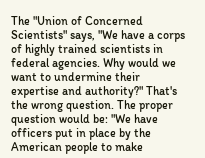The "Union of Concerned Scientists" says, "We have a corps of highly trained scientists in federal agencies. Why would we want to undermine their expertise and authority?" That's the wrong question. The proper question would be: "We have officers put in place by the American people to make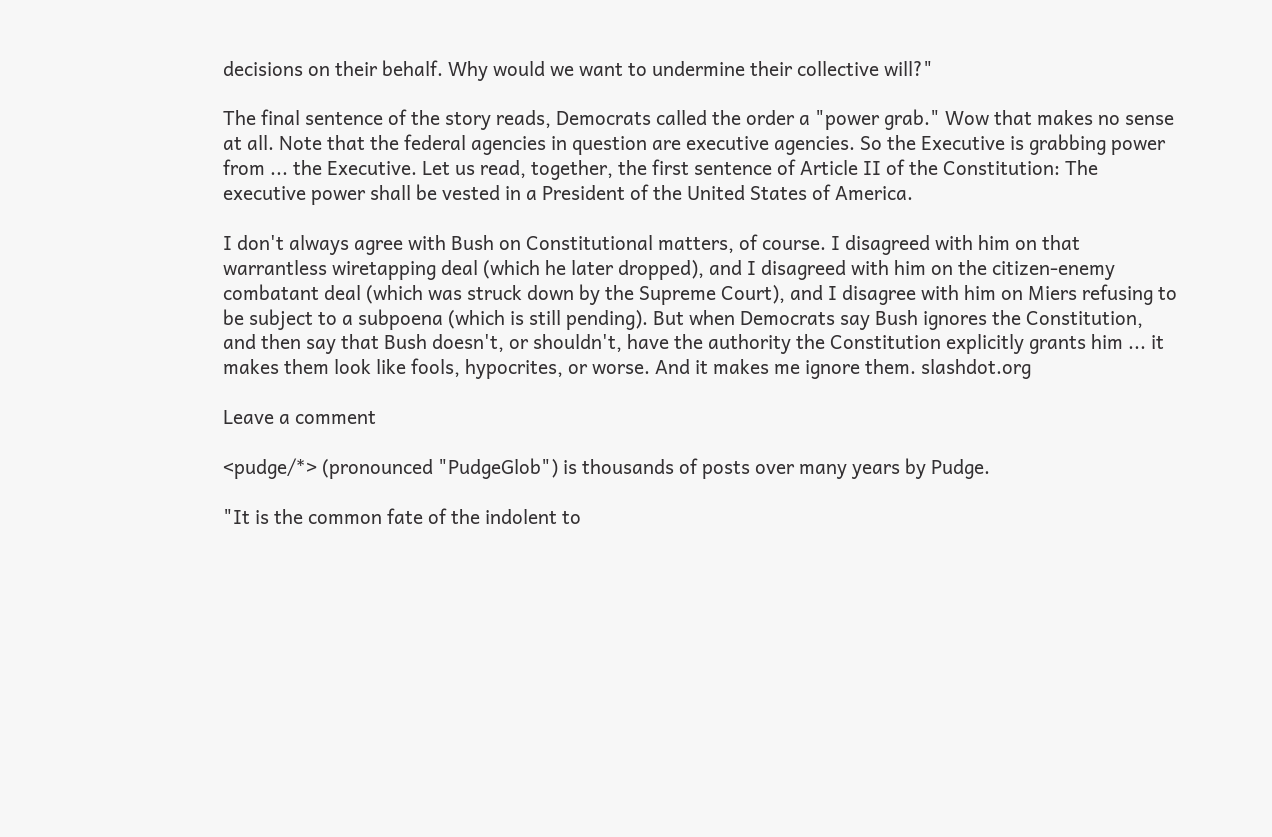decisions on their behalf. Why would we want to undermine their collective will?"

The final sentence of the story reads, Democrats called the order a "power grab." Wow that makes no sense at all. Note that the federal agencies in question are executive agencies. So the Executive is grabbing power from ... the Executive. Let us read, together, the first sentence of Article II of the Constitution: The executive power shall be vested in a President of the United States of America.

I don't always agree with Bush on Constitutional matters, of course. I disagreed with him on that warrantless wiretapping deal (which he later dropped), and I disagreed with him on the citizen-enemy combatant deal (which was struck down by the Supreme Court), and I disagree with him on Miers refusing to be subject to a subpoena (which is still pending). But when Democrats say Bush ignores the Constitution, and then say that Bush doesn't, or shouldn't, have the authority the Constitution explicitly grants him ... it makes them look like fools, hypocrites, or worse. And it makes me ignore them. slashdot.org

Leave a comment

<pudge/*> (pronounced "PudgeGlob") is thousands of posts over many years by Pudge.

"It is the common fate of the indolent to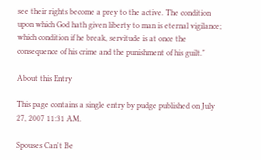see their rights become a prey to the active. The condition upon which God hath given liberty to man is eternal vigilance; which condition if he break, servitude is at once the consequence of his crime and the punishment of his guilt."

About this Entry

This page contains a single entry by pudge published on July 27, 2007 11:31 AM.

Spouses Can't Be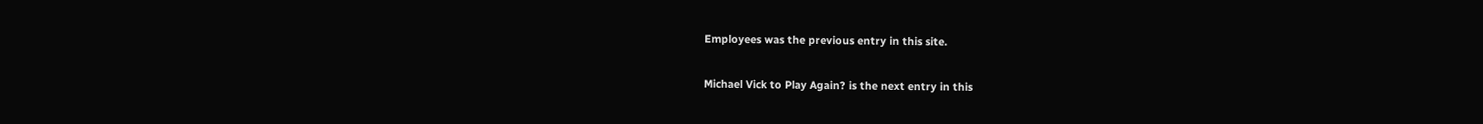Employees was the previous entry in this site.

Michael Vick to Play Again? is the next entry in this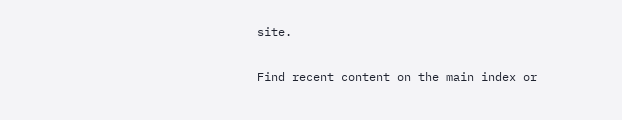site.

Find recent content on the main index or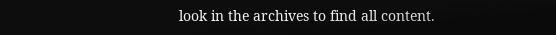look in the archives to find all content.